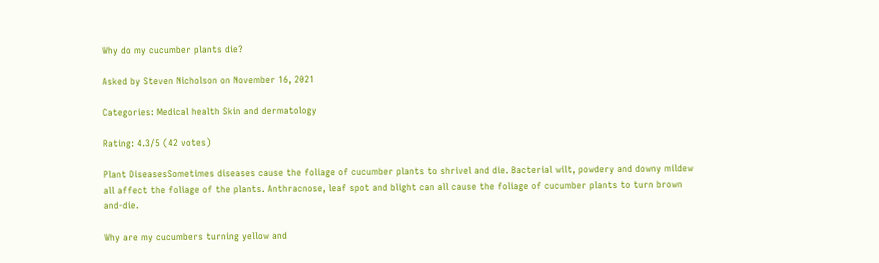Why do my cucumber plants die?

Asked by Steven Nicholson on November 16, 2021

Categories: Medical health Skin and dermatology

Rating: 4.3/5 (42 votes)

Plant DiseasesSometimes diseases cause the foliage of cucumber plants to shrivel and die. Bacterial wilt, powdery and downy mildew all affect the foliage of the plants. Anthracnose, leaf spot and blight can all cause the foliage of cucumber plants to turn brown and-die.

Why are my cucumbers turning yellow and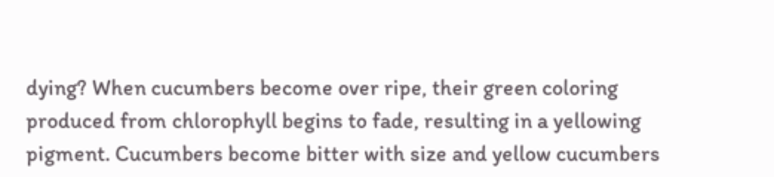dying? When cucumbers become over ripe, their green coloring produced from chlorophyll begins to fade, resulting in a yellowing pigment. Cucumbers become bitter with size and yellow cucumbers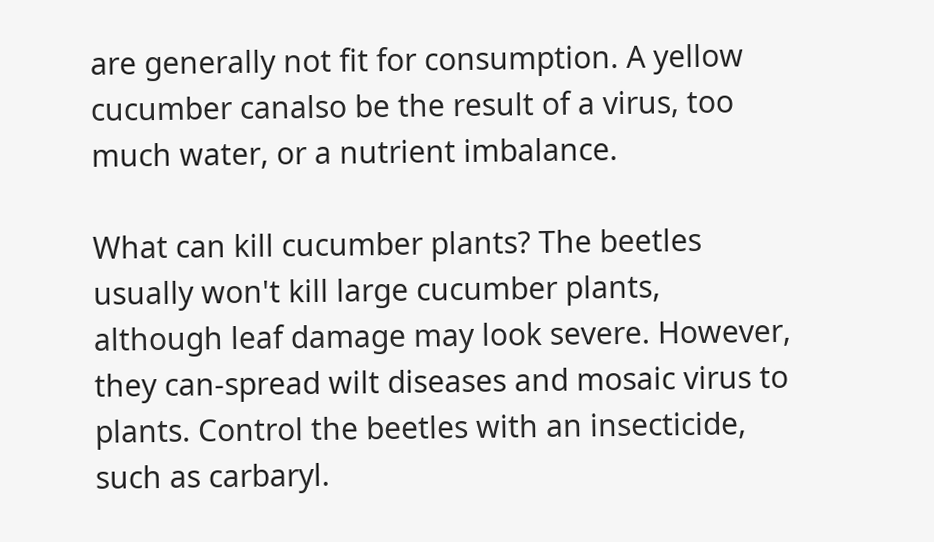are generally not fit for consumption. A yellow cucumber canalso be the result of a virus, too much water, or a nutrient imbalance.

What can kill cucumber plants? The beetles usually won't kill large cucumber plants, although leaf damage may look severe. However, they can-spread wilt diseases and mosaic virus to plants. Control the beetles with an insecticide, such as carbaryl.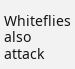Whiteflies also attack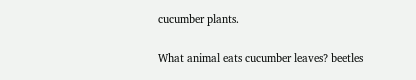cucumber plants.

What animal eats cucumber leaves? beetles